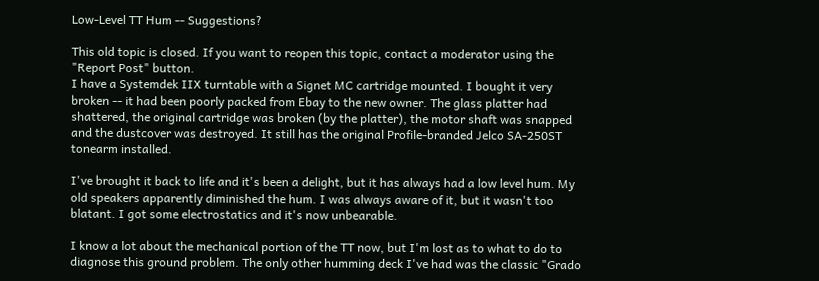Low-Level TT Hum -- Suggestions?

This old topic is closed. If you want to reopen this topic, contact a moderator using the "Report Post" button.
I have a Systemdek IIX turntable with a Signet MC cartridge mounted. I bought it very broken -- it had been poorly packed from Ebay to the new owner. The glass platter had shattered, the original cartridge was broken (by the platter), the motor shaft was snapped and the dustcover was destroyed. It still has the original Profile-branded Jelco SA-250ST tonearm installed.

I've brought it back to life and it's been a delight, but it has always had a low level hum. My old speakers apparently diminished the hum. I was always aware of it, but it wasn't too blatant. I got some electrostatics and it's now unbearable.

I know a lot about the mechanical portion of the TT now, but I'm lost as to what to do to diagnose this ground problem. The only other humming deck I've had was the classic "Grado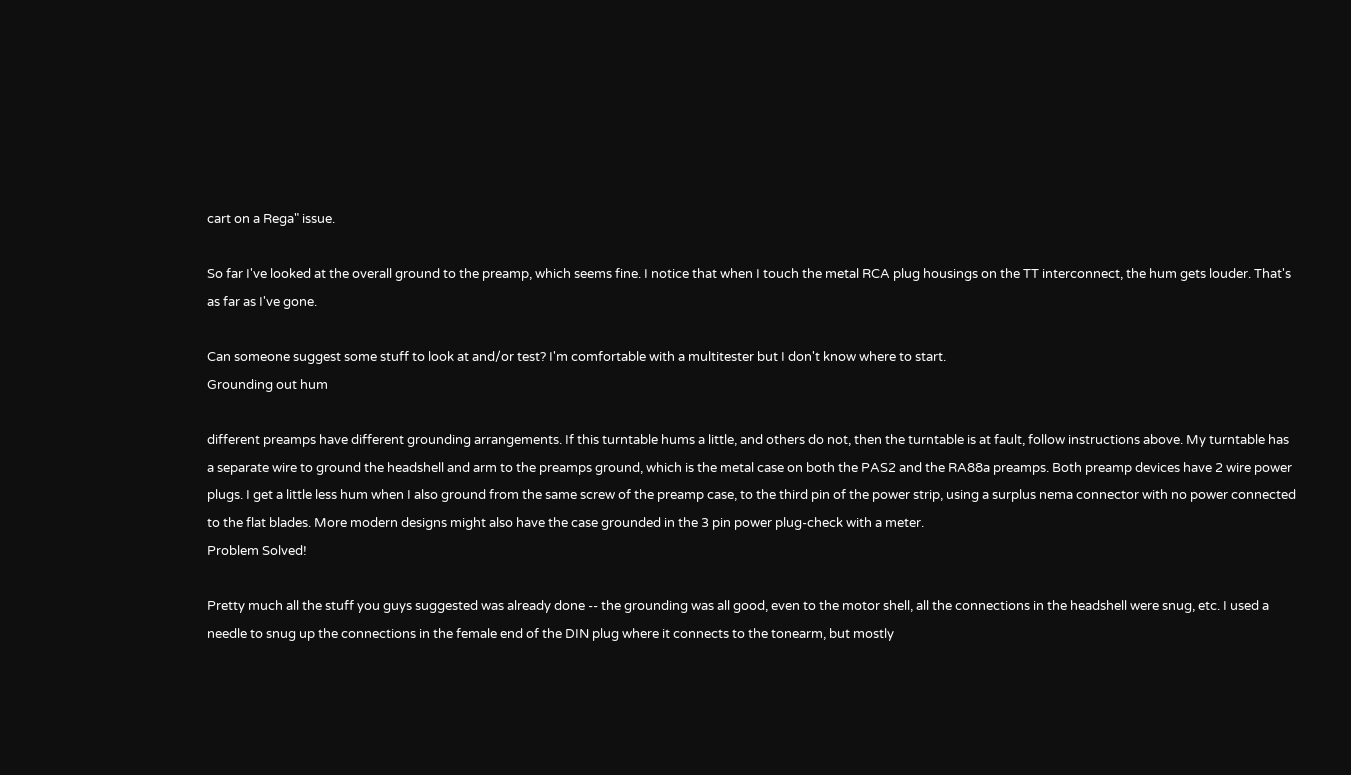cart on a Rega" issue.

So far I've looked at the overall ground to the preamp, which seems fine. I notice that when I touch the metal RCA plug housings on the TT interconnect, the hum gets louder. That's as far as I've gone.

Can someone suggest some stuff to look at and/or test? I'm comfortable with a multitester but I don't know where to start.
Grounding out hum

different preamps have different grounding arrangements. If this turntable hums a little, and others do not, then the turntable is at fault, follow instructions above. My turntable has a separate wire to ground the headshell and arm to the preamps ground, which is the metal case on both the PAS2 and the RA88a preamps. Both preamp devices have 2 wire power plugs. I get a little less hum when I also ground from the same screw of the preamp case, to the third pin of the power strip, using a surplus nema connector with no power connected to the flat blades. More modern designs might also have the case grounded in the 3 pin power plug-check with a meter.
Problem Solved!

Pretty much all the stuff you guys suggested was already done -- the grounding was all good, even to the motor shell, all the connections in the headshell were snug, etc. I used a needle to snug up the connections in the female end of the DIN plug where it connects to the tonearm, but mostly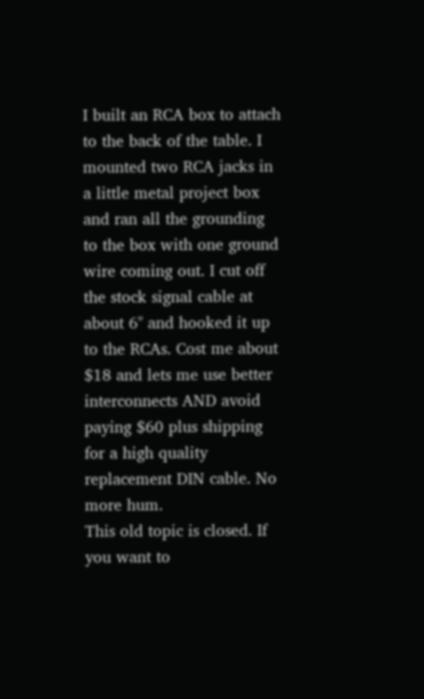I built an RCA box to attach to the back of the table. I mounted two RCA jacks in a little metal project box and ran all the grounding to the box with one ground wire coming out. I cut off the stock signal cable at about 6" and hooked it up to the RCAs. Cost me about $18 and lets me use better interconnects AND avoid paying $60 plus shipping for a high quality replacement DIN cable. No more hum.
This old topic is closed. If you want to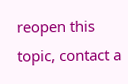reopen this topic, contact a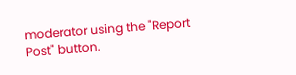moderator using the "Report Post" button.